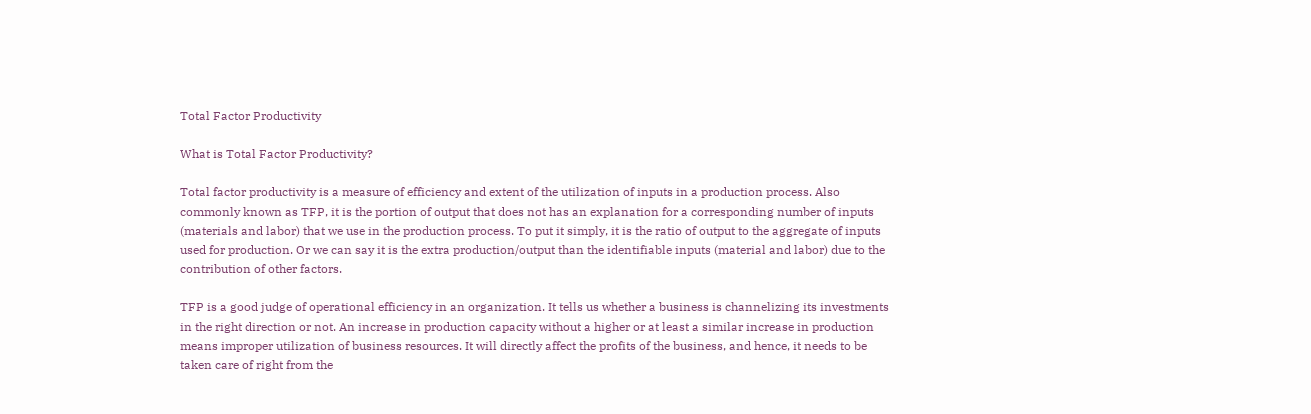Total Factor Productivity

What is Total Factor Productivity?

Total factor productivity is a measure of efficiency and extent of the utilization of inputs in a production process. Also commonly known as TFP, it is the portion of output that does not has an explanation for a corresponding number of inputs (materials and labor) that we use in the production process. To put it simply, it is the ratio of output to the aggregate of inputs used for production. Or we can say it is the extra production/output than the identifiable inputs (material and labor) due to the contribution of other factors.

TFP is a good judge of operational efficiency in an organization. It tells us whether a business is channelizing its investments in the right direction or not. An increase in production capacity without a higher or at least a similar increase in production means improper utilization of business resources. It will directly affect the profits of the business, and hence, it needs to be taken care of right from the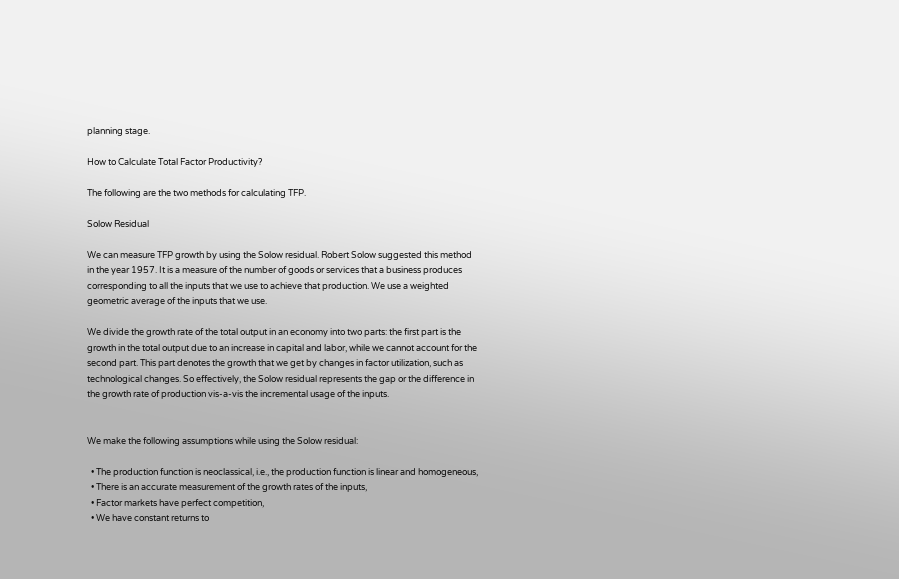planning stage.

How to Calculate Total Factor Productivity?

The following are the two methods for calculating TFP.

Solow Residual

We can measure TFP growth by using the Solow residual. Robert Solow suggested this method in the year 1957. It is a measure of the number of goods or services that a business produces corresponding to all the inputs that we use to achieve that production. We use a weighted geometric average of the inputs that we use.

We divide the growth rate of the total output in an economy into two parts: the first part is the growth in the total output due to an increase in capital and labor, while we cannot account for the second part. This part denotes the growth that we get by changes in factor utilization, such as technological changes. So effectively, the Solow residual represents the gap or the difference in the growth rate of production vis-a-vis the incremental usage of the inputs.


We make the following assumptions while using the Solow residual:

  • The production function is neoclassical, i.e., the production function is linear and homogeneous,
  • There is an accurate measurement of the growth rates of the inputs,
  • Factor markets have perfect competition,
  • We have constant returns to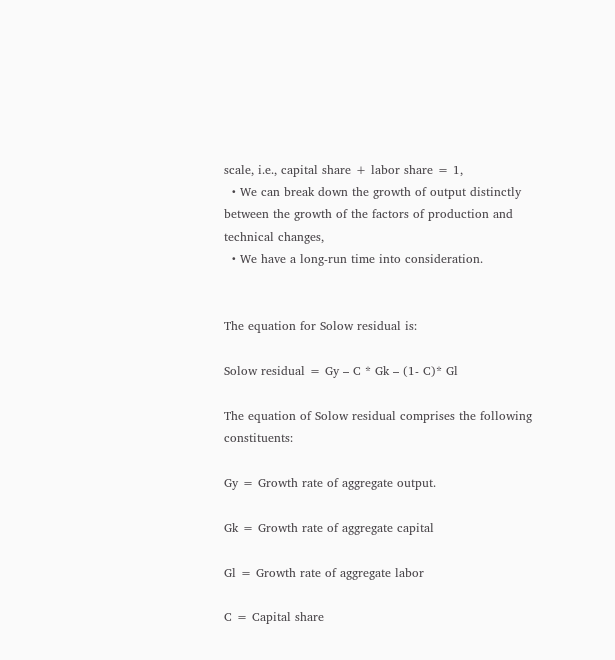scale, i.e., capital share + labor share = 1,
  • We can break down the growth of output distinctly between the growth of the factors of production and technical changes,
  • We have a long-run time into consideration.


The equation for Solow residual is:

Solow residual = Gy – C * Gk – (1- C)* Gl

The equation of Solow residual comprises the following constituents:

Gy = Growth rate of aggregate output.

Gk = Growth rate of aggregate capital

Gl = Growth rate of aggregate labor

C = Capital share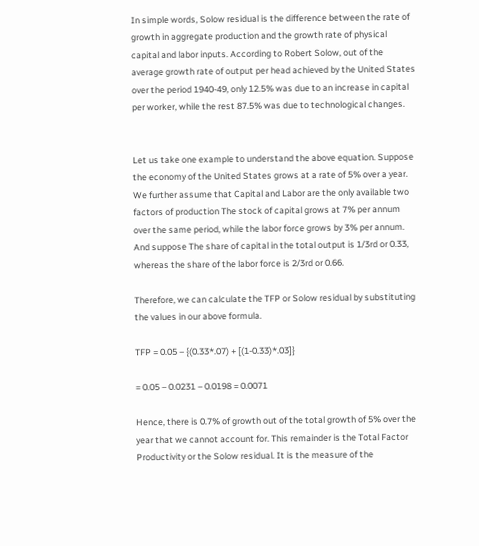In simple words, Solow residual is the difference between the rate of growth in aggregate production and the growth rate of physical capital and labor inputs. According to Robert Solow, out of the average growth rate of output per head achieved by the United States over the period 1940-49, only 12.5% was due to an increase in capital per worker, while the rest 87.5% was due to technological changes.


Let us take one example to understand the above equation. Suppose the economy of the United States grows at a rate of 5% over a year. We further assume that Capital and Labor are the only available two factors of production The stock of capital grows at 7% per annum over the same period, while the labor force grows by 3% per annum. And suppose The share of capital in the total output is 1/3rd or 0.33, whereas the share of the labor force is 2/3rd or 0.66.

Therefore, we can calculate the TFP or Solow residual by substituting the values in our above formula.

TFP = 0.05 – {(0.33*.07) + [(1-0.33)*.03]}

= 0.05 – 0.0231 – 0.0198 = 0.0071

Hence, there is 0.7% of growth out of the total growth of 5% over the year that we cannot account for. This remainder is the Total Factor Productivity or the Solow residual. It is the measure of the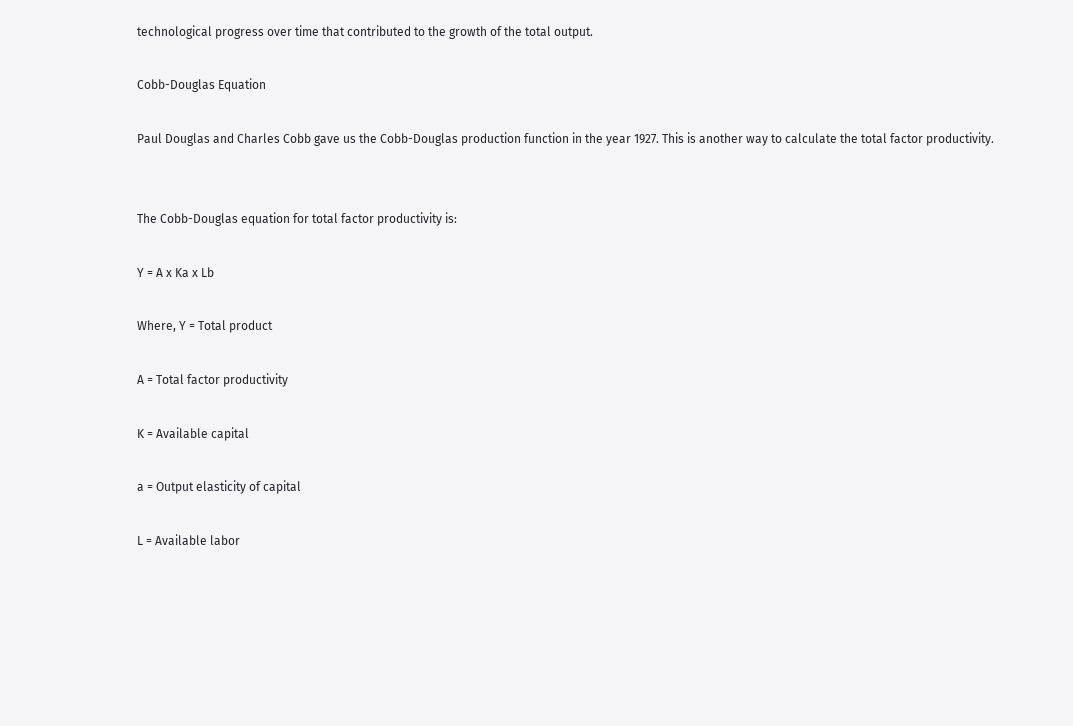technological progress over time that contributed to the growth of the total output.

Cobb-Douglas Equation

Paul Douglas and Charles Cobb gave us the Cobb-Douglas production function in the year 1927. This is another way to calculate the total factor productivity.


The Cobb-Douglas equation for total factor productivity is:

Y = A x Ka x Lb

Where, Y = Total product

A = Total factor productivity

K = Available capital

a = Output elasticity of capital

L = Available labor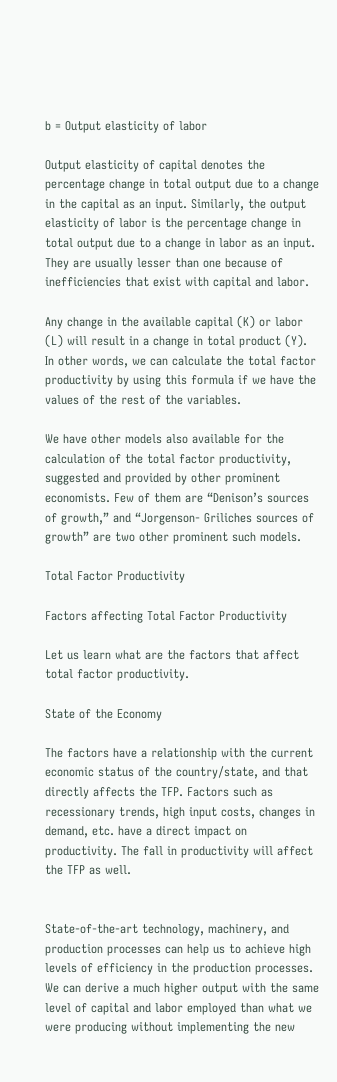b = Output elasticity of labor

Output elasticity of capital denotes the percentage change in total output due to a change in the capital as an input. Similarly, the output elasticity of labor is the percentage change in total output due to a change in labor as an input. They are usually lesser than one because of inefficiencies that exist with capital and labor.

Any change in the available capital (K) or labor (L) will result in a change in total product (Y). In other words, we can calculate the total factor productivity by using this formula if we have the values of the rest of the variables.

We have other models also available for the calculation of the total factor productivity, suggested and provided by other prominent economists. Few of them are “Denison’s sources of growth,” and “Jorgenson- Griliches sources of growth” are two other prominent such models.

Total Factor Productivity

Factors affecting Total Factor Productivity

Let us learn what are the factors that affect total factor productivity.

State of the Economy

The factors have a relationship with the current economic status of the country/state, and that directly affects the TFP. Factors such as recessionary trends, high input costs, changes in demand, etc. have a direct impact on productivity. The fall in productivity will affect the TFP as well.


State-of-the-art technology, machinery, and production processes can help us to achieve high levels of efficiency in the production processes. We can derive a much higher output with the same level of capital and labor employed than what we were producing without implementing the new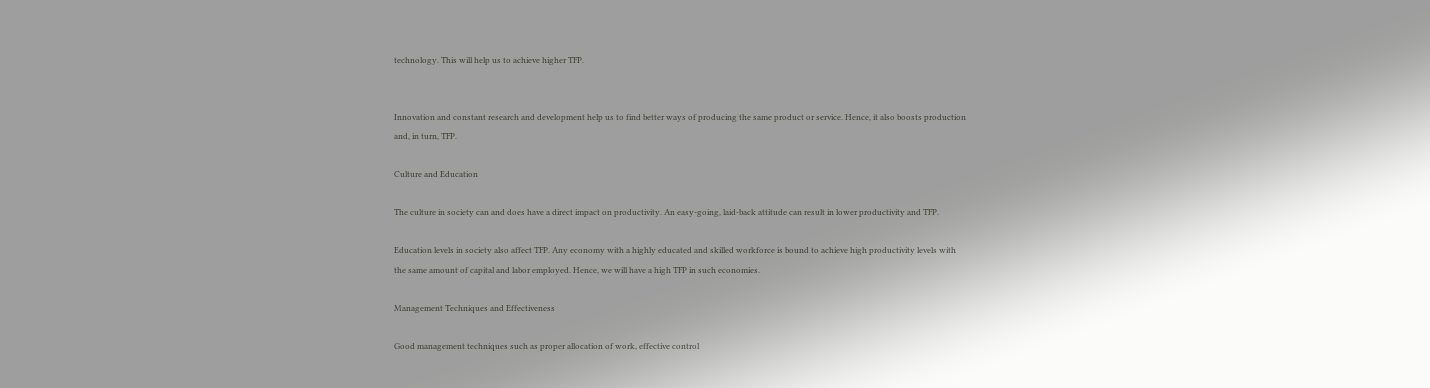technology. This will help us to achieve higher TFP.


Innovation and constant research and development help us to find better ways of producing the same product or service. Hence, it also boosts production and, in turn, TFP.

Culture and Education

The culture in society can and does have a direct impact on productivity. An easy-going, laid-back attitude can result in lower productivity and TFP.

Education levels in society also affect TFP. Any economy with a highly educated and skilled workforce is bound to achieve high productivity levels with the same amount of capital and labor employed. Hence, we will have a high TFP in such economies.

Management Techniques and Effectiveness

Good management techniques such as proper allocation of work, effective control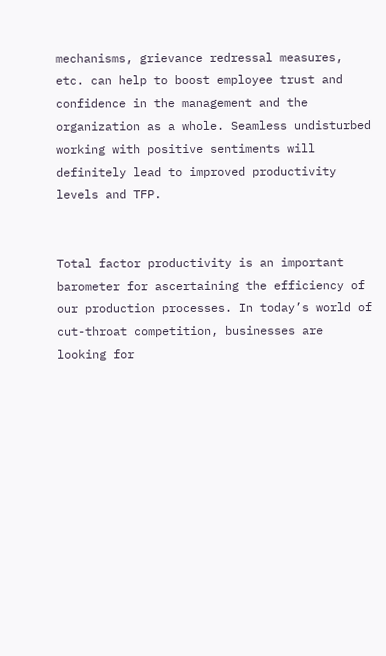mechanisms, grievance redressal measures, etc. can help to boost employee trust and confidence in the management and the organization as a whole. Seamless undisturbed working with positive sentiments will definitely lead to improved productivity levels and TFP.


Total factor productivity is an important barometer for ascertaining the efficiency of our production processes. In today’s world of cut-throat competition, businesses are looking for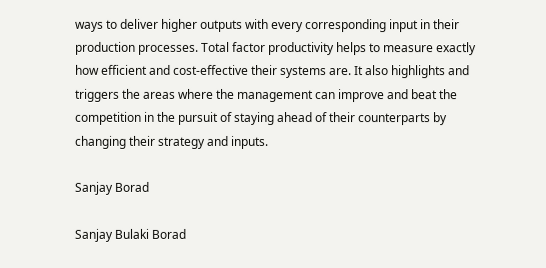ways to deliver higher outputs with every corresponding input in their production processes. Total factor productivity helps to measure exactly how efficient and cost-effective their systems are. It also highlights and triggers the areas where the management can improve and beat the competition in the pursuit of staying ahead of their counterparts by changing their strategy and inputs.

Sanjay Borad

Sanjay Bulaki Borad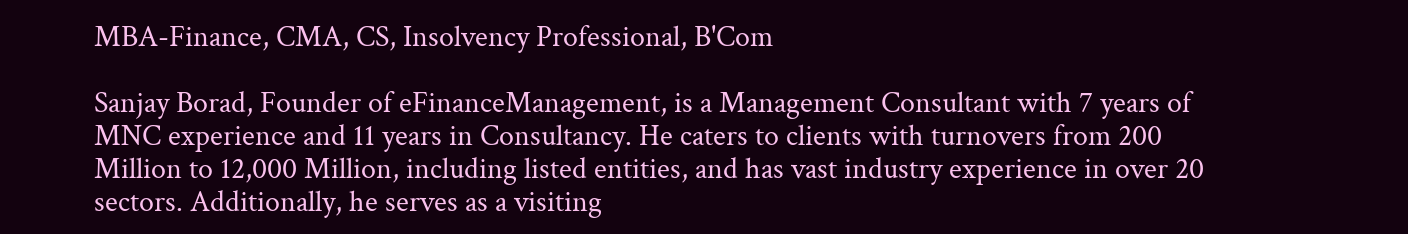MBA-Finance, CMA, CS, Insolvency Professional, B'Com

Sanjay Borad, Founder of eFinanceManagement, is a Management Consultant with 7 years of MNC experience and 11 years in Consultancy. He caters to clients with turnovers from 200 Million to 12,000 Million, including listed entities, and has vast industry experience in over 20 sectors. Additionally, he serves as a visiting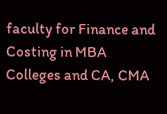faculty for Finance and Costing in MBA Colleges and CA, CMA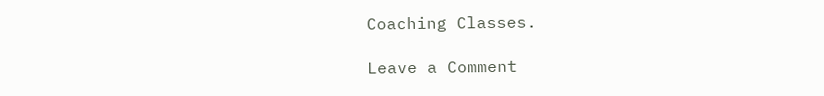Coaching Classes.

Leave a Comment